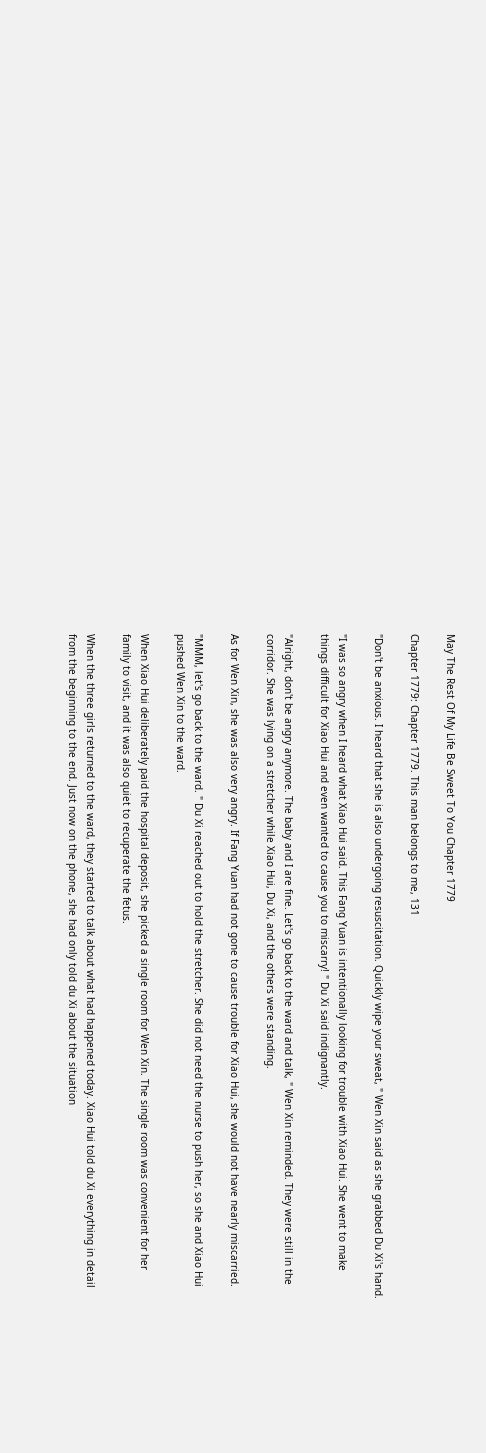May The Rest Of My Life Be Sweet To You Chapter 1779

Chapter 1779: Chapter 1779. This man belongs to me, 131

"Don't be anxious. I heard that she is also undergoing resuscitation. Quickly wipe your sweat, " Wen Xin said as she grabbed Du Xi's hand.

"I was so angry when I heard what Xiao Hui said. This Fang Yuan is intentionally looking for trouble with Xiao Hui. She went to make things difficult for Xiao Hui and even wanted to cause you to miscarry! " Du Xi said indignantly.

"Alright, don't be angry anymore. The baby and I are fine. Let's go back to the ward and talk, " Wen Xin reminded. They were still in the corridor. She was lying on a stretcher while Xiao Hui, Du Xi, and the others were standing.

As for Wen Xin, she was also very angry. If Fang Yuan had not gone to cause trouble for Xiao Hui, she would not have nearly miscarried.

"MMM, let's go back to the ward. " Du Xi reached out to hold the stretcher. She did not need the nurse to push her, so she and Xiao Hui pushed Wen Xin to the ward.

When Xiao Hui deliberately paid the hospital deposit, she picked a single room for Wen Xin. The single room was convenient for her family to visit, and it was also quiet to recuperate the fetus.

When the three girls returned to the ward, they started to talk about what had happened today. Xiao Hui told du Xi everything in detail from the beginning to the end. Just now on the phone, she had only told du Xi about the situation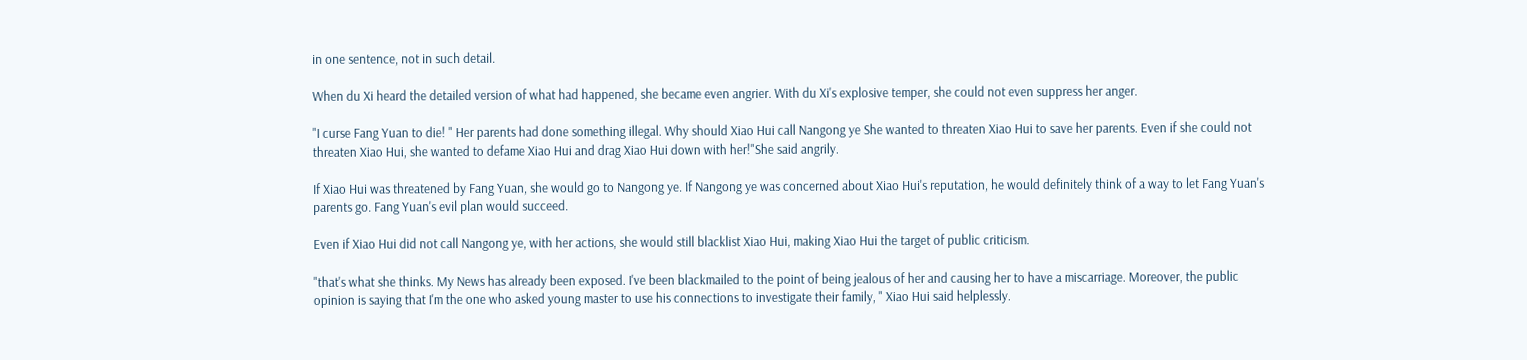in one sentence, not in such detail.

When du Xi heard the detailed version of what had happened, she became even angrier. With du Xi's explosive temper, she could not even suppress her anger.

"I curse Fang Yuan to die! " Her parents had done something illegal. Why should Xiao Hui call Nangong ye She wanted to threaten Xiao Hui to save her parents. Even if she could not threaten Xiao Hui, she wanted to defame Xiao Hui and drag Xiao Hui down with her!"She said angrily.

If Xiao Hui was threatened by Fang Yuan, she would go to Nangong ye. If Nangong ye was concerned about Xiao Hui's reputation, he would definitely think of a way to let Fang Yuan's parents go. Fang Yuan's evil plan would succeed.

Even if Xiao Hui did not call Nangong ye, with her actions, she would still blacklist Xiao Hui, making Xiao Hui the target of public criticism.

"that's what she thinks. My News has already been exposed. I've been blackmailed to the point of being jealous of her and causing her to have a miscarriage. Moreover, the public opinion is saying that I'm the one who asked young master to use his connections to investigate their family, " Xiao Hui said helplessly.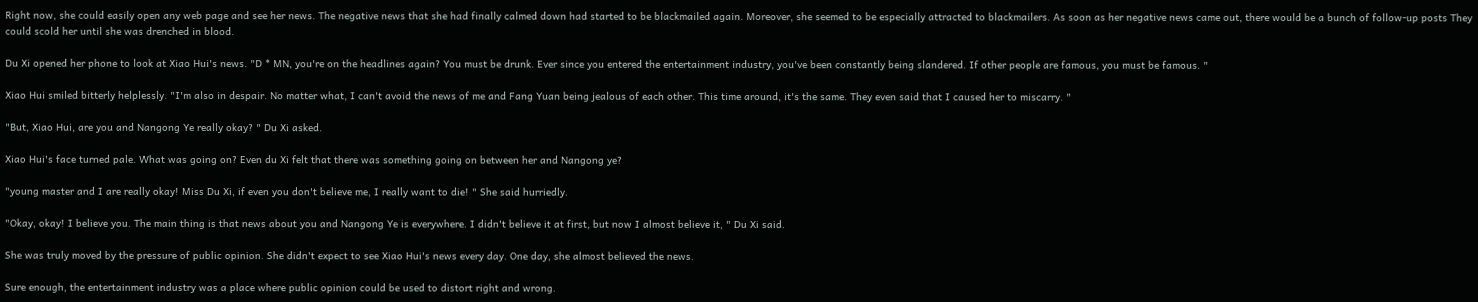Right now, she could easily open any web page and see her news. The negative news that she had finally calmed down had started to be blackmailed again. Moreover, she seemed to be especially attracted to blackmailers. As soon as her negative news came out, there would be a bunch of follow-up posts They could scold her until she was drenched in blood.

Du Xi opened her phone to look at Xiao Hui's news. "D * MN, you're on the headlines again? You must be drunk. Ever since you entered the entertainment industry, you've been constantly being slandered. If other people are famous, you must be famous. "

Xiao Hui smiled bitterly helplessly. "I'm also in despair. No matter what, I can't avoid the news of me and Fang Yuan being jealous of each other. This time around, it's the same. They even said that I caused her to miscarry. "

"But, Xiao Hui, are you and Nangong Ye really okay? " Du Xi asked.

Xiao Hui's face turned pale. What was going on? Even du Xi felt that there was something going on between her and Nangong ye?

"young master and I are really okay! Miss Du Xi, if even you don't believe me, I really want to die! " She said hurriedly.

"Okay, okay! I believe you. The main thing is that news about you and Nangong Ye is everywhere. I didn't believe it at first, but now I almost believe it, " Du Xi said.

She was truly moved by the pressure of public opinion. She didn't expect to see Xiao Hui's news every day. One day, she almost believed the news.

Sure enough, the entertainment industry was a place where public opinion could be used to distort right and wrong.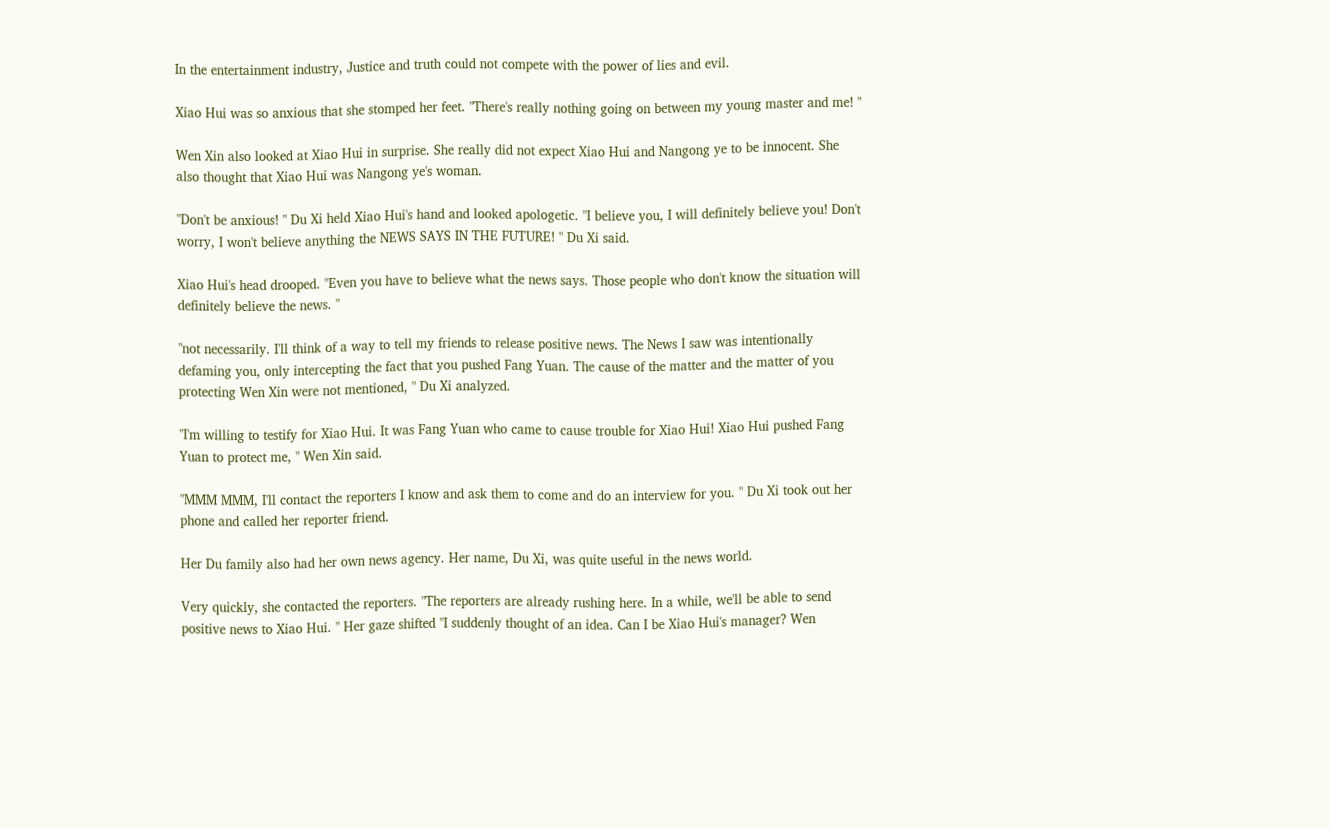In the entertainment industry, Justice and truth could not compete with the power of lies and evil.

Xiao Hui was so anxious that she stomped her feet. "There's really nothing going on between my young master and me! "

Wen Xin also looked at Xiao Hui in surprise. She really did not expect Xiao Hui and Nangong ye to be innocent. She also thought that Xiao Hui was Nangong ye's woman.

"Don't be anxious! " Du Xi held Xiao Hui's hand and looked apologetic. "I believe you, I will definitely believe you! Don't worry, I won't believe anything the NEWS SAYS IN THE FUTURE! " Du Xi said.

Xiao Hui's head drooped. "Even you have to believe what the news says. Those people who don't know the situation will definitely believe the news. "

"not necessarily. I'll think of a way to tell my friends to release positive news. The News I saw was intentionally defaming you, only intercepting the fact that you pushed Fang Yuan. The cause of the matter and the matter of you protecting Wen Xin were not mentioned, " Du Xi analyzed.

"I'm willing to testify for Xiao Hui. It was Fang Yuan who came to cause trouble for Xiao Hui! Xiao Hui pushed Fang Yuan to protect me, " Wen Xin said.

"MMM MMM, I'll contact the reporters I know and ask them to come and do an interview for you. " Du Xi took out her phone and called her reporter friend.

Her Du family also had her own news agency. Her name, Du Xi, was quite useful in the news world.

Very quickly, she contacted the reporters. "The reporters are already rushing here. In a while, we'll be able to send positive news to Xiao Hui. " Her gaze shifted "I suddenly thought of an idea. Can I be Xiao Hui's manager? Wen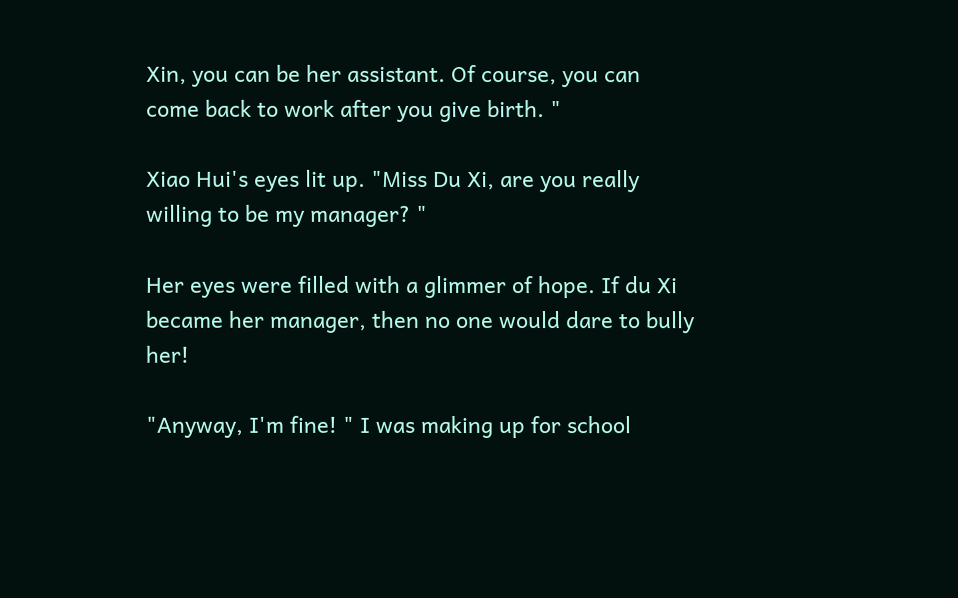Xin, you can be her assistant. Of course, you can come back to work after you give birth. "

Xiao Hui's eyes lit up. "Miss Du Xi, are you really willing to be my manager? "

Her eyes were filled with a glimmer of hope. If du Xi became her manager, then no one would dare to bully her!

"Anyway, I'm fine! " I was making up for school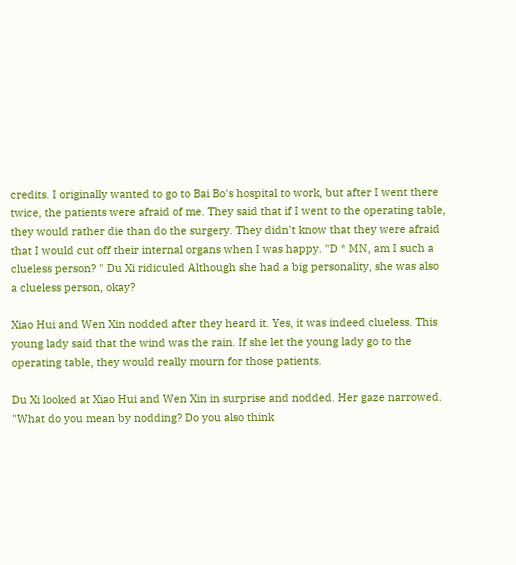credits. I originally wanted to go to Bai Bo's hospital to work, but after I went there twice, the patients were afraid of me. They said that if I went to the operating table, they would rather die than do the surgery. They didn't know that they were afraid that I would cut off their internal organs when I was happy. "D * MN, am I such a clueless person? " Du Xi ridiculed Although she had a big personality, she was also a clueless person, okay?

Xiao Hui and Wen Xin nodded after they heard it. Yes, it was indeed clueless. This young lady said that the wind was the rain. If she let the young lady go to the operating table, they would really mourn for those patients.

Du Xi looked at Xiao Hui and Wen Xin in surprise and nodded. Her gaze narrowed. "What do you mean by nodding? Do you also think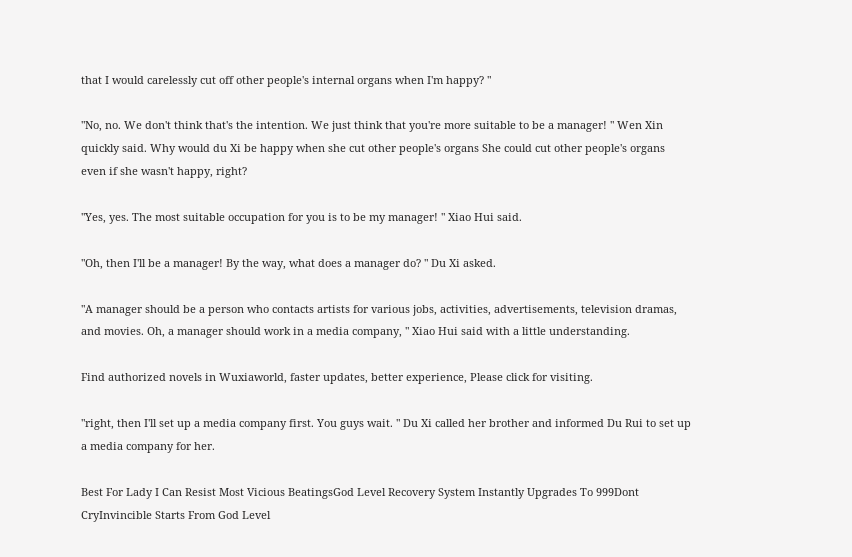that I would carelessly cut off other people's internal organs when I'm happy? "

"No, no. We don't think that's the intention. We just think that you're more suitable to be a manager! " Wen Xin quickly said. Why would du Xi be happy when she cut other people's organs She could cut other people's organs even if she wasn't happy, right?

"Yes, yes. The most suitable occupation for you is to be my manager! " Xiao Hui said.

"Oh, then I'll be a manager! By the way, what does a manager do? " Du Xi asked.

"A manager should be a person who contacts artists for various jobs, activities, advertisements, television dramas, and movies. Oh, a manager should work in a media company, " Xiao Hui said with a little understanding.

Find authorized novels in Wuxiaworld, faster updates, better experience, Please click for visiting.

"right, then I'll set up a media company first. You guys wait. " Du Xi called her brother and informed Du Rui to set up a media company for her.

Best For Lady I Can Resist Most Vicious BeatingsGod Level Recovery System Instantly Upgrades To 999Dont CryInvincible Starts From God Level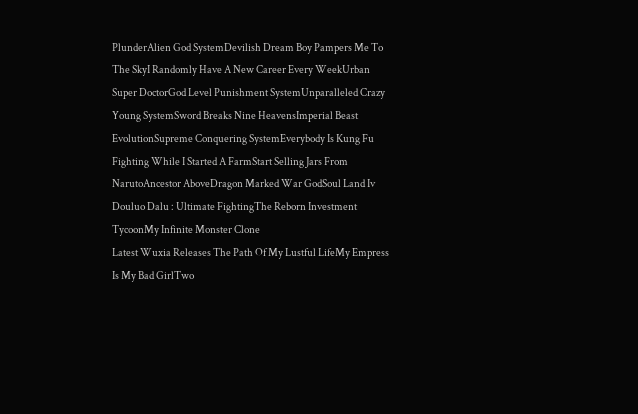PlunderAlien God SystemDevilish Dream Boy Pampers Me To The SkyI Randomly Have A New Career Every WeekUrban Super DoctorGod Level Punishment SystemUnparalleled Crazy Young SystemSword Breaks Nine HeavensImperial Beast EvolutionSupreme Conquering SystemEverybody Is Kung Fu Fighting While I Started A FarmStart Selling Jars From NarutoAncestor AboveDragon Marked War GodSoul Land Iv Douluo Dalu : Ultimate FightingThe Reborn Investment TycoonMy Infinite Monster Clone
Latest Wuxia Releases The Path Of My Lustful LifeMy Empress Is My Bad GirlTwo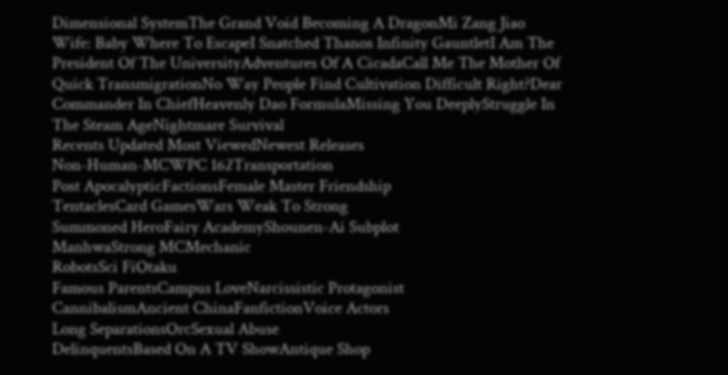Dimensional SystemThe Grand Void Becoming A DragonMi Zang Jiao Wife: Baby Where To EscapeI Snatched Thanos Infinity GauntletI Am The President Of The UniversityAdventures Of A CicadaCall Me The Mother Of Quick TransmigrationNo Way People Find Cultivation Difficult Right?Dear Commander In ChiefHeavenly Dao FormulaMissing You DeeplyStruggle In The Steam AgeNightmare Survival
Recents Updated Most ViewedNewest Releases
Non-Human-MCWPC 162Transportation
Post ApocalypticFactionsFemale Master Friendship
TentaclesCard GamesWars Weak To Strong
Summoned HeroFairy AcademyShounen-Ai Subplot
ManhwaStrong MCMechanic
RobotsSci FiOtaku
Famous ParentsCampus LoveNarcissistic Protagonist
CannibalismAncient ChinaFanfictionVoice Actors
Long SeparationsOrcSexual Abuse
DelinquentsBased On A TV ShowAntique Shop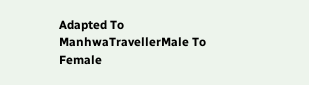Adapted To ManhwaTravellerMale To Female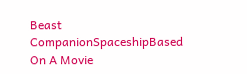Beast CompanionSpaceshipBased On A Movie